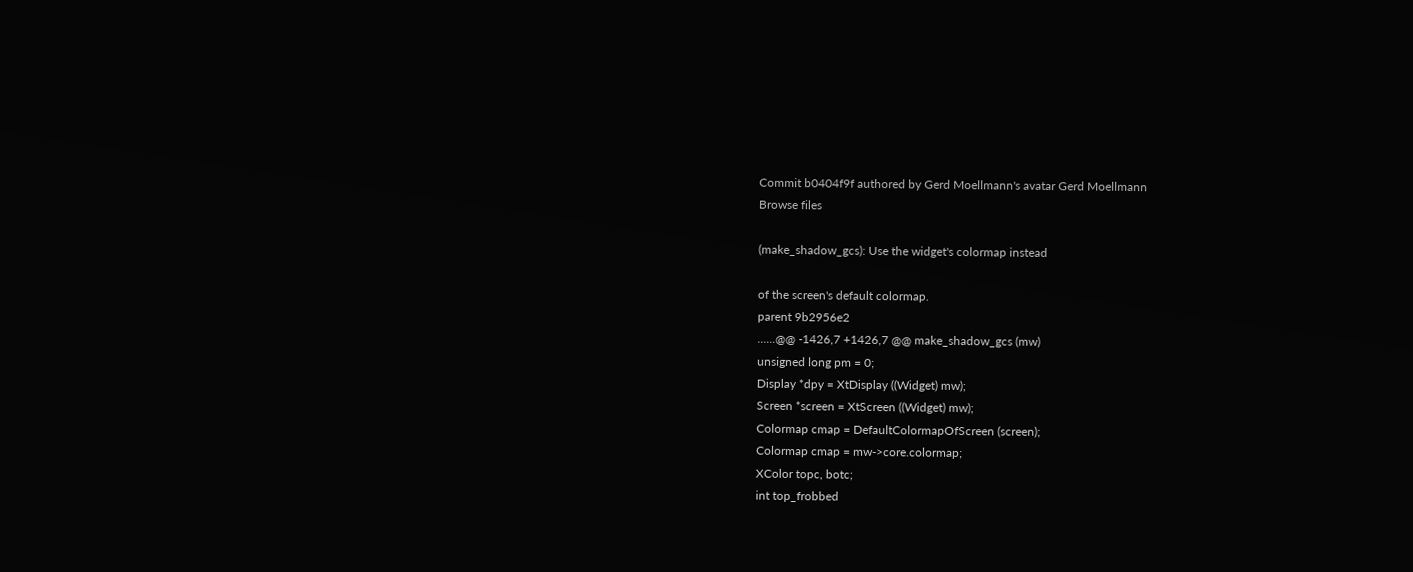Commit b0404f9f authored by Gerd Moellmann's avatar Gerd Moellmann
Browse files

(make_shadow_gcs): Use the widget's colormap instead

of the screen's default colormap.
parent 9b2956e2
......@@ -1426,7 +1426,7 @@ make_shadow_gcs (mw)
unsigned long pm = 0;
Display *dpy = XtDisplay ((Widget) mw);
Screen *screen = XtScreen ((Widget) mw);
Colormap cmap = DefaultColormapOfScreen (screen);
Colormap cmap = mw->core.colormap;
XColor topc, botc;
int top_frobbed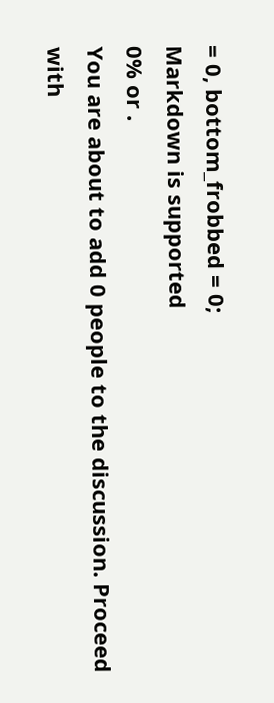= 0, bottom_frobbed = 0;
Markdown is supported
0% or .
You are about to add 0 people to the discussion. Proceed with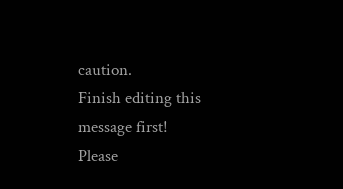caution.
Finish editing this message first!
Please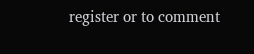register or to comment